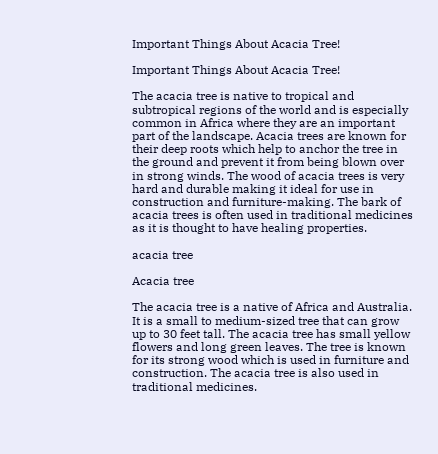Important Things About Acacia Tree!

Important Things About Acacia Tree!

The acacia tree is native to tropical and subtropical regions of the world and is especially common in Africa where they are an important part of the landscape. Acacia trees are known for their deep roots which help to anchor the tree in the ground and prevent it from being blown over in strong winds. The wood of acacia trees is very hard and durable making it ideal for use in construction and furniture-making. The bark of acacia trees is often used in traditional medicines as it is thought to have healing properties.

acacia tree

Acacia tree

The acacia tree is a native of Africa and Australia. It is a small to medium-sized tree that can grow up to 30 feet tall. The acacia tree has small yellow flowers and long green leaves. The tree is known for its strong wood which is used in furniture and construction. The acacia tree is also used in traditional medicines.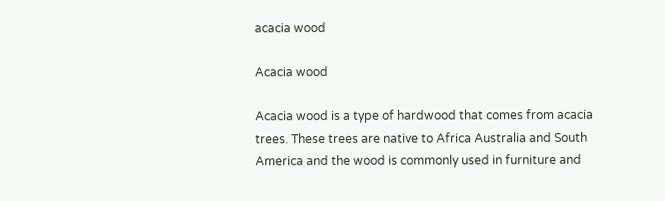acacia wood

Acacia wood

Acacia wood is a type of hardwood that comes from acacia trees. These trees are native to Africa Australia and South America and the wood is commonly used in furniture and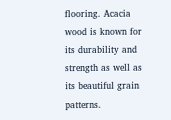flooring. Acacia wood is known for its durability and strength as well as its beautiful grain patterns.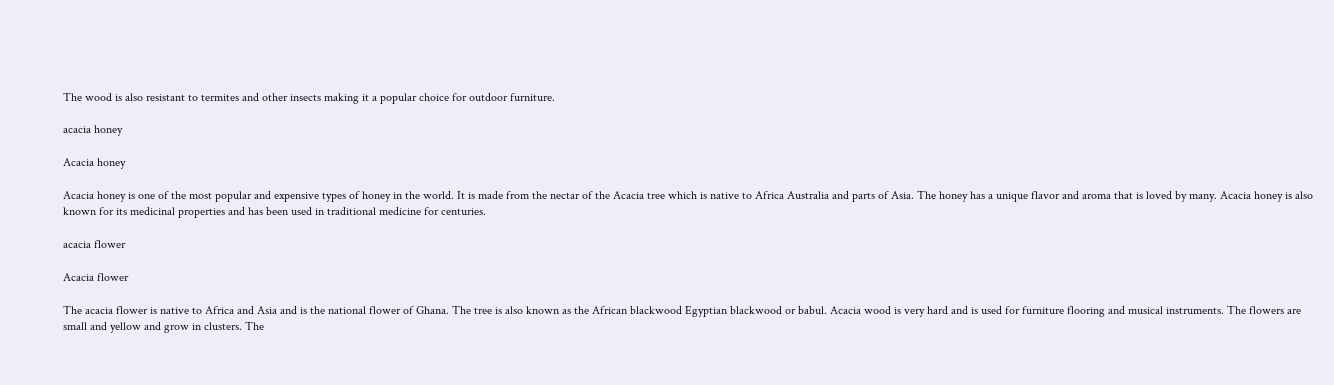The wood is also resistant to termites and other insects making it a popular choice for outdoor furniture.

acacia honey

Acacia honey

Acacia honey is one of the most popular and expensive types of honey in the world. It is made from the nectar of the Acacia tree which is native to Africa Australia and parts of Asia. The honey has a unique flavor and aroma that is loved by many. Acacia honey is also known for its medicinal properties and has been used in traditional medicine for centuries.

acacia flower

Acacia flower

The acacia flower is native to Africa and Asia and is the national flower of Ghana. The tree is also known as the African blackwood Egyptian blackwood or babul. Acacia wood is very hard and is used for furniture flooring and musical instruments. The flowers are small and yellow and grow in clusters. The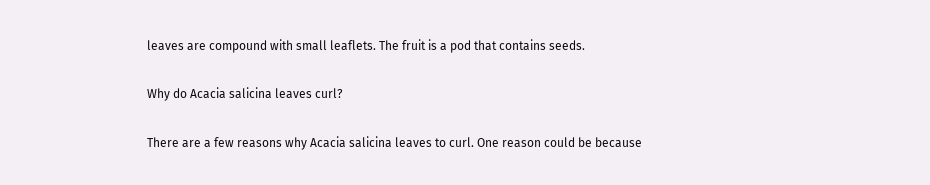leaves are compound with small leaflets. The fruit is a pod that contains seeds.

Why do Acacia salicina leaves curl?

There are a few reasons why Acacia salicina leaves to curl. One reason could be because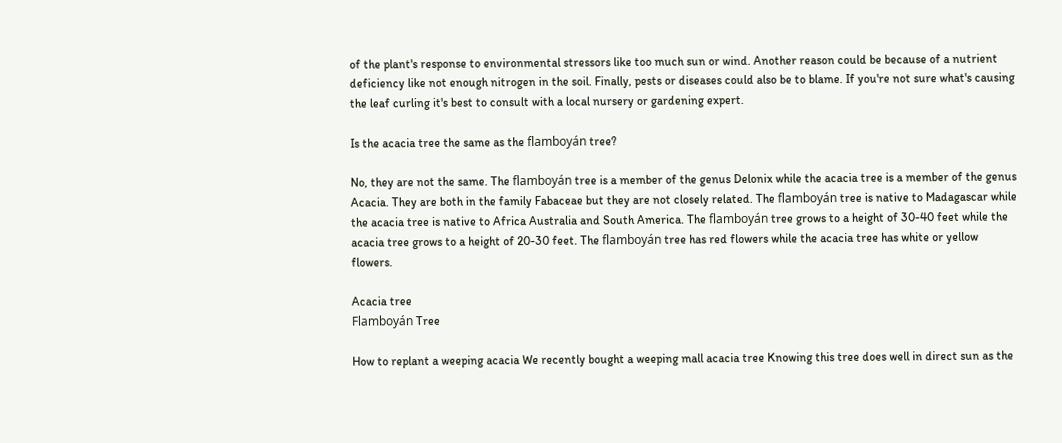of the plant's response to environmental stressors like too much sun or wind. Another reason could be because of a nutrient deficiency like not enough nitrogen in the soil. Finally, pests or diseases could also be to blame. If you're not sure what's causing the leaf curling it's best to consult with a local nursery or gardening expert.

Is the acacia tree the same as the flamboyán tree?

No, they are not the same. The flamboyán tree is a member of the genus Delonix while the acacia tree is a member of the genus Acacia. They are both in the family Fabaceae but they are not closely related. The flamboyán tree is native to Madagascar while the acacia tree is native to Africa Australia and South America. The flamboyán tree grows to a height of 30-40 feet while the acacia tree grows to a height of 20-30 feet. The flamboyán tree has red flowers while the acacia tree has white or yellow flowers.

Acacia tree
Flamboyán Tree

How to replant a weeping acacia We recently bought a weeping mall acacia tree Knowing this tree does well in direct sun as the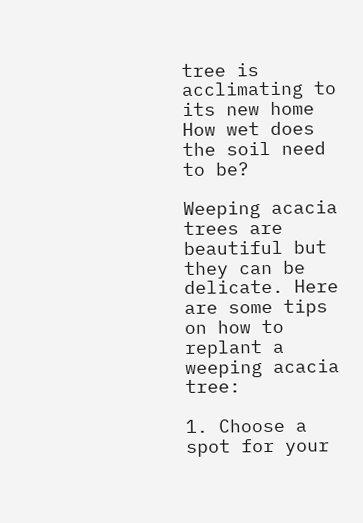tree is acclimating to its new home How wet does the soil need to be?

Weeping acacia trees are beautiful but they can be delicate. Here are some tips on how to replant a weeping acacia tree:

1. Choose a spot for your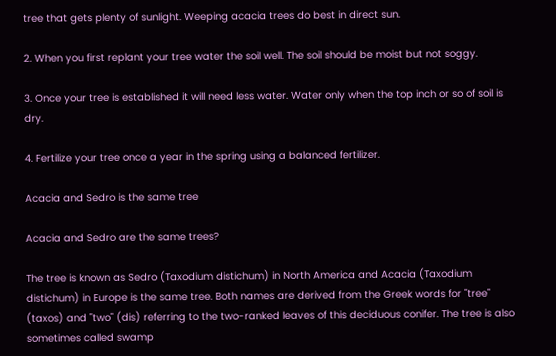tree that gets plenty of sunlight. Weeping acacia trees do best in direct sun.

2. When you first replant your tree water the soil well. The soil should be moist but not soggy.

3. Once your tree is established it will need less water. Water only when the top inch or so of soil is dry.

4. Fertilize your tree once a year in the spring using a balanced fertilizer.

Acacia and Sedro is the same tree

Acacia and Sedro are the same trees?

The tree is known as Sedro (Taxodium distichum) in North America and Acacia (Taxodium distichum) in Europe is the same tree. Both names are derived from the Greek words for "tree" (taxos) and "two" (dis) referring to the two-ranked leaves of this deciduous conifer. The tree is also sometimes called swamp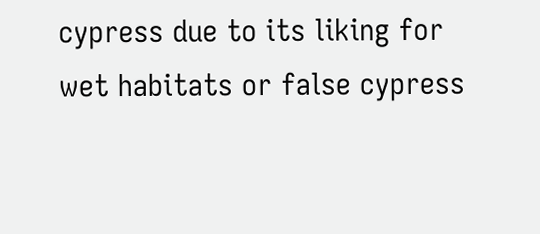cypress due to its liking for wet habitats or false cypress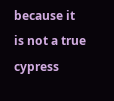because it is not a true cypress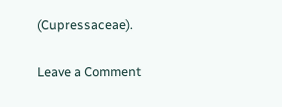(Cupressaceae).

Leave a Comment